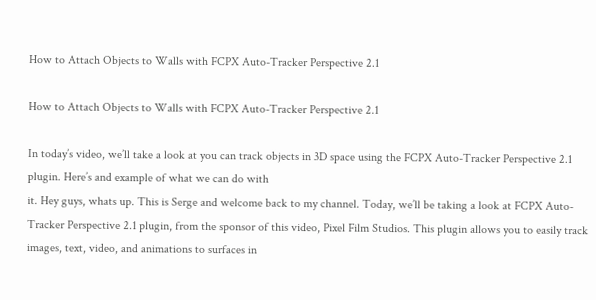How to Attach Objects to Walls with FCPX Auto-Tracker Perspective 2.1

How to Attach Objects to Walls with FCPX Auto-Tracker Perspective 2.1

In today’s video, we’ll take a look at you can track objects in 3D space using the FCPX Auto-Tracker Perspective 2.1
plugin. Here’s and example of what we can do with
it. Hey guys, whats up. This is Serge and welcome back to my channel. Today, we’ll be taking a look at FCPX Auto-Tracker Perspective 2.1 plugin, from the sponsor of this video, Pixel Film Studios. This plugin allows you to easily track images, text, video, and animations to surfaces in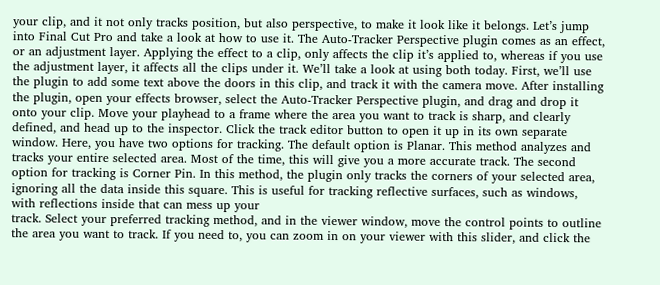your clip, and it not only tracks position, but also perspective, to make it look like it belongs. Let’s jump into Final Cut Pro and take a look at how to use it. The Auto-Tracker Perspective plugin comes as an effect, or an adjustment layer. Applying the effect to a clip, only affects the clip it’s applied to, whereas if you use the adjustment layer, it affects all the clips under it. We’ll take a look at using both today. First, we’ll use the plugin to add some text above the doors in this clip, and track it with the camera move. After installing the plugin, open your effects browser, select the Auto-Tracker Perspective plugin, and drag and drop it onto your clip. Move your playhead to a frame where the area you want to track is sharp, and clearly defined, and head up to the inspector. Click the track editor button to open it up in its own separate window. Here, you have two options for tracking. The default option is Planar. This method analyzes and tracks your entire selected area. Most of the time, this will give you a more accurate track. The second option for tracking is Corner Pin. In this method, the plugin only tracks the corners of your selected area, ignoring all the data inside this square. This is useful for tracking reflective surfaces, such as windows, with reflections inside that can mess up your
track. Select your preferred tracking method, and in the viewer window, move the control points to outline the area you want to track. If you need to, you can zoom in on your viewer with this slider, and click the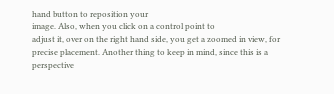hand button to reposition your
image. Also, when you click on a control point to
adjust it, over on the right hand side, you get a zoomed in view, for precise placement. Another thing to keep in mind, since this is a perspective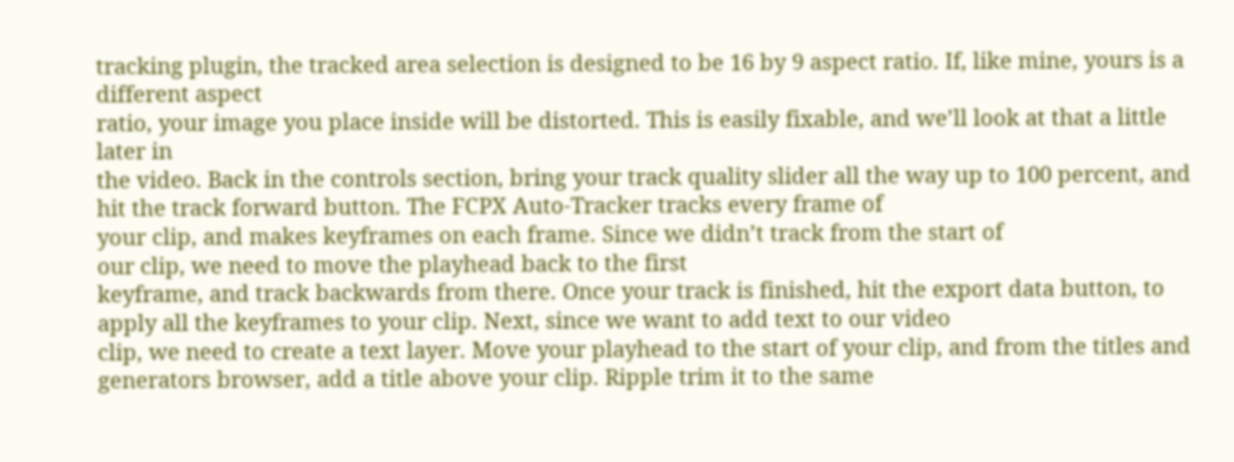tracking plugin, the tracked area selection is designed to be 16 by 9 aspect ratio. If, like mine, yours is a different aspect
ratio, your image you place inside will be distorted. This is easily fixable, and we’ll look at that a little later in
the video. Back in the controls section, bring your track quality slider all the way up to 100 percent, and hit the track forward button. The FCPX Auto-Tracker tracks every frame of
your clip, and makes keyframes on each frame. Since we didn’t track from the start of
our clip, we need to move the playhead back to the first
keyframe, and track backwards from there. Once your track is finished, hit the export data button, to apply all the keyframes to your clip. Next, since we want to add text to our video
clip, we need to create a text layer. Move your playhead to the start of your clip, and from the titles and generators browser, add a title above your clip. Ripple trim it to the same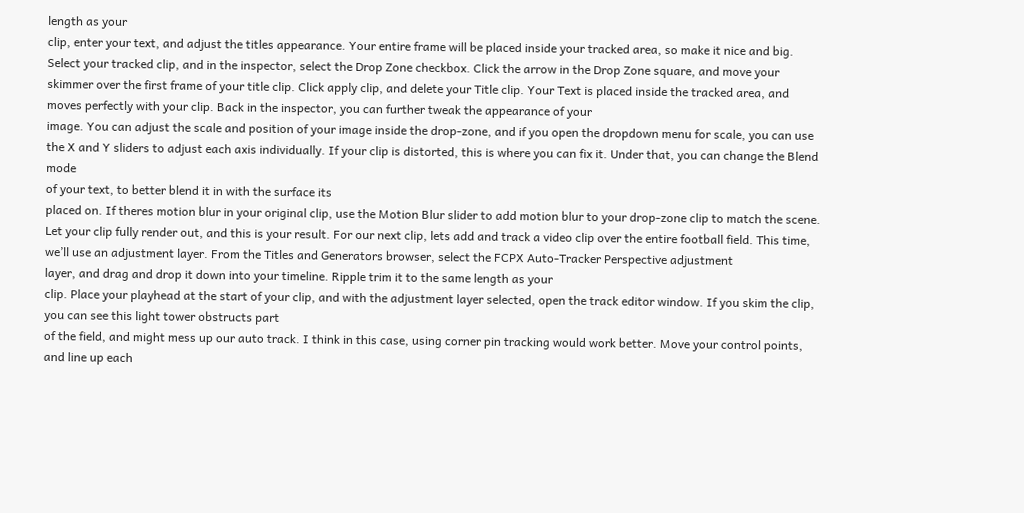length as your
clip, enter your text, and adjust the titles appearance. Your entire frame will be placed inside your tracked area, so make it nice and big. Select your tracked clip, and in the inspector, select the Drop Zone checkbox. Click the arrow in the Drop Zone square, and move your skimmer over the first frame of your title clip. Click apply clip, and delete your Title clip. Your Text is placed inside the tracked area, and moves perfectly with your clip. Back in the inspector, you can further tweak the appearance of your
image. You can adjust the scale and position of your image inside the drop-zone, and if you open the dropdown menu for scale, you can use the X and Y sliders to adjust each axis individually. If your clip is distorted, this is where you can fix it. Under that, you can change the Blend mode
of your text, to better blend it in with the surface its
placed on. If theres motion blur in your original clip, use the Motion Blur slider to add motion blur to your drop-zone clip to match the scene. Let your clip fully render out, and this is your result. For our next clip, lets add and track a video clip over the entire football field. This time, we’ll use an adjustment layer. From the Titles and Generators browser, select the FCPX Auto-Tracker Perspective adjustment
layer, and drag and drop it down into your timeline. Ripple trim it to the same length as your
clip. Place your playhead at the start of your clip, and with the adjustment layer selected, open the track editor window. If you skim the clip, you can see this light tower obstructs part
of the field, and might mess up our auto track. I think in this case, using corner pin tracking would work better. Move your control points, and line up each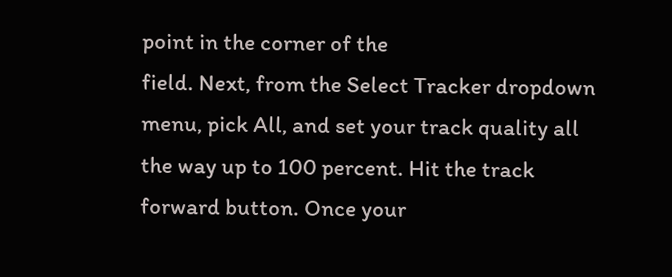point in the corner of the
field. Next, from the Select Tracker dropdown menu, pick All, and set your track quality all the way up to 100 percent. Hit the track forward button. Once your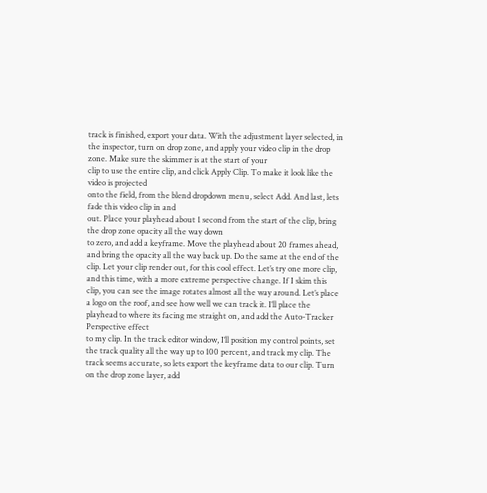track is finished, export your data. With the adjustment layer selected, in the inspector, turn on drop zone, and apply your video clip in the drop zone. Make sure the skimmer is at the start of your
clip to use the entire clip, and click Apply Clip. To make it look like the video is projected
onto the field, from the blend dropdown menu, select Add. And last, lets fade this video clip in and
out. Place your playhead about 1 second from the start of the clip, bring the drop zone opacity all the way down
to zero, and add a keyframe. Move the playhead about 20 frames ahead, and bring the opacity all the way back up. Do the same at the end of the clip. Let your clip render out, for this cool effect. Let’s try one more clip, and this time, with a more extreme perspective change. If I skim this clip, you can see the image rotates almost all the way around. Let’s place a logo on the roof, and see how well we can track it. I’ll place the playhead to where its facing me straight on, and add the Auto-Tracker Perspective effect
to my clip. In the track editor window, I’ll position my control points, set the track quality all the way up to 100 percent, and track my clip. The track seems accurate, so lets export the keyframe data to our clip. Turn on the drop zone layer, add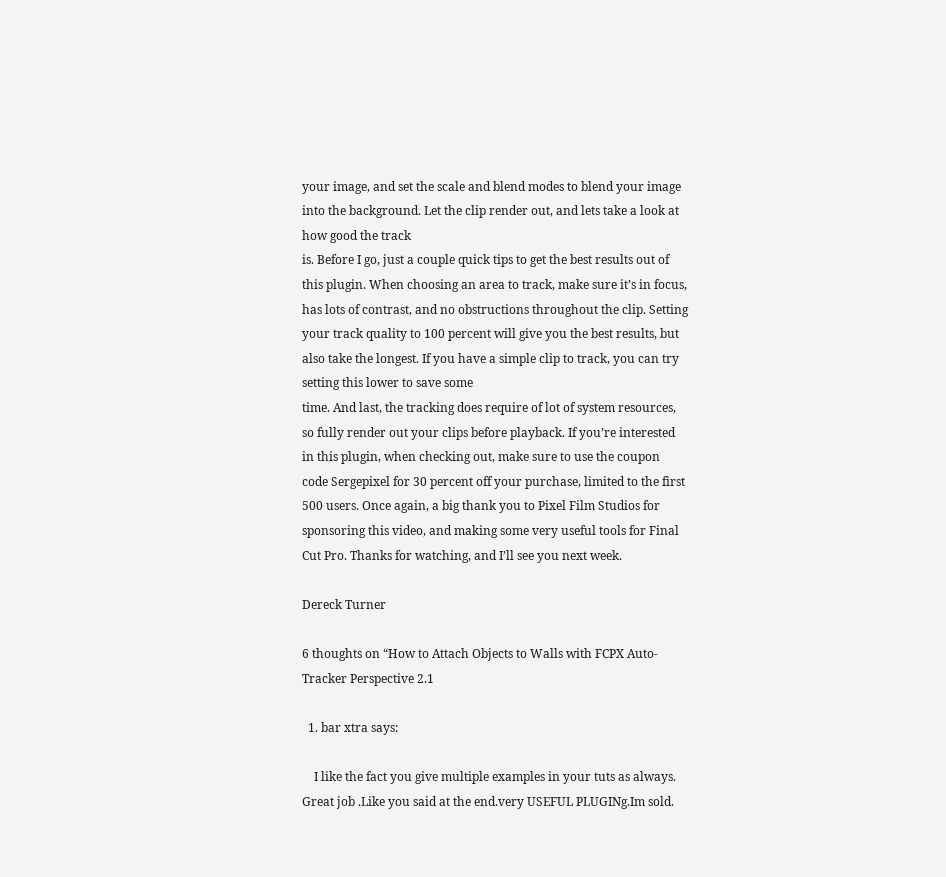your image, and set the scale and blend modes to blend your image into the background. Let the clip render out, and lets take a look at how good the track
is. Before I go, just a couple quick tips to get the best results out of this plugin. When choosing an area to track, make sure it’s in focus, has lots of contrast, and no obstructions throughout the clip. Setting your track quality to 100 percent will give you the best results, but also take the longest. If you have a simple clip to track, you can try setting this lower to save some
time. And last, the tracking does require of lot of system resources, so fully render out your clips before playback. If you’re interested in this plugin, when checking out, make sure to use the coupon code Sergepixel for 30 percent off your purchase, limited to the first 500 users. Once again, a big thank you to Pixel Film Studios for sponsoring this video, and making some very useful tools for Final
Cut Pro. Thanks for watching, and I’ll see you next week.

Dereck Turner

6 thoughts on “How to Attach Objects to Walls with FCPX Auto-Tracker Perspective 2.1

  1. bar xtra says:

    I like the fact you give multiple examples in your tuts as always. Great job .Like you said at the end.very USEFUL PLUGINg.Im sold.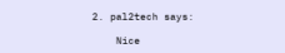2. pal2tech says:

    Nice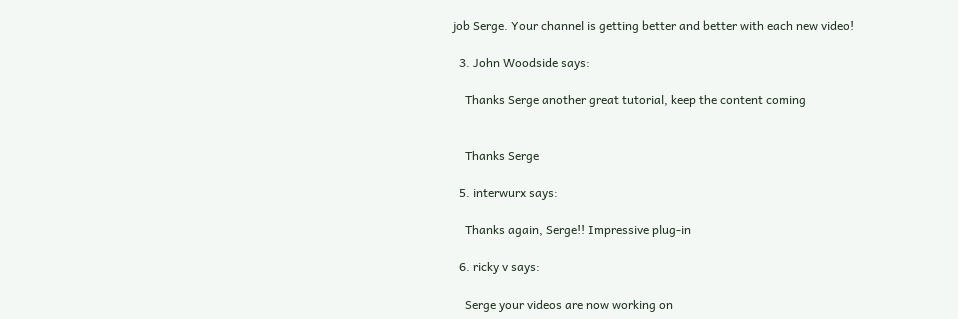job Serge. Your channel is getting better and better with each new video!

  3. John Woodside says:

    Thanks Serge another great tutorial, keep the content coming


    Thanks Serge

  5. interwurx says:

    Thanks again, Serge!! Impressive plug-in

  6. ricky v says:

    Serge your videos are now working on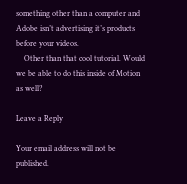something other than a computer and Adobe isn’t advertising it’s products before your videos.
    Other than that cool tutorial. Would we be able to do this inside of Motion as well?

Leave a Reply

Your email address will not be published.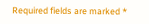Required fields are marked *